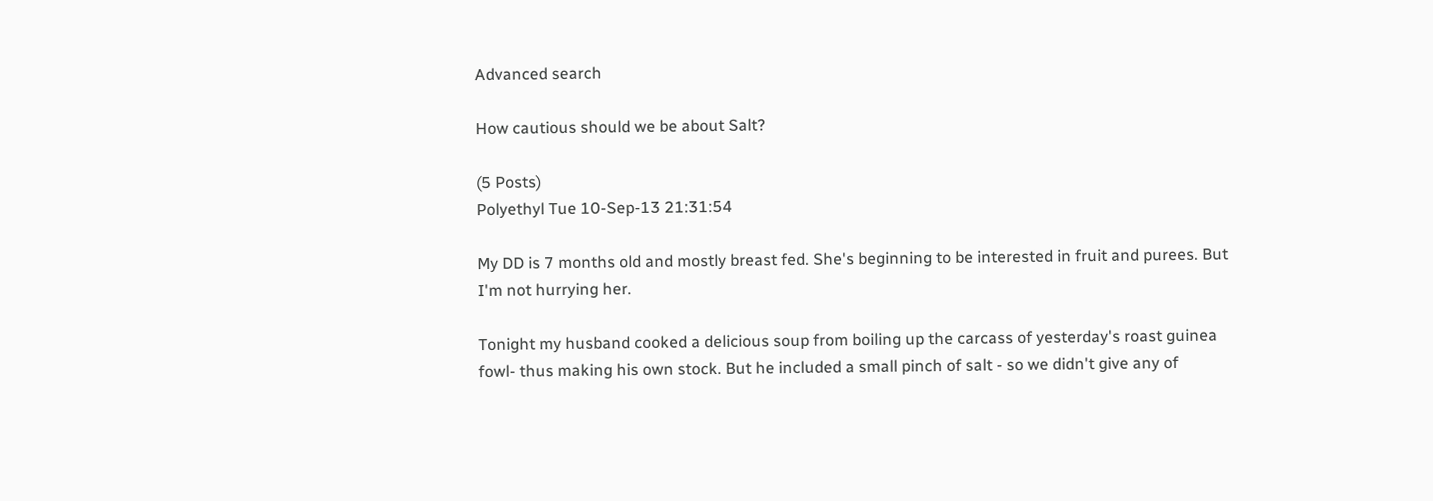Advanced search

How cautious should we be about Salt?

(5 Posts)
Polyethyl Tue 10-Sep-13 21:31:54

My DD is 7 months old and mostly breast fed. She's beginning to be interested in fruit and purees. But I'm not hurrying her.

Tonight my husband cooked a delicious soup from boiling up the carcass of yesterday's roast guinea fowl- thus making his own stock. But he included a small pinch of salt - so we didn't give any of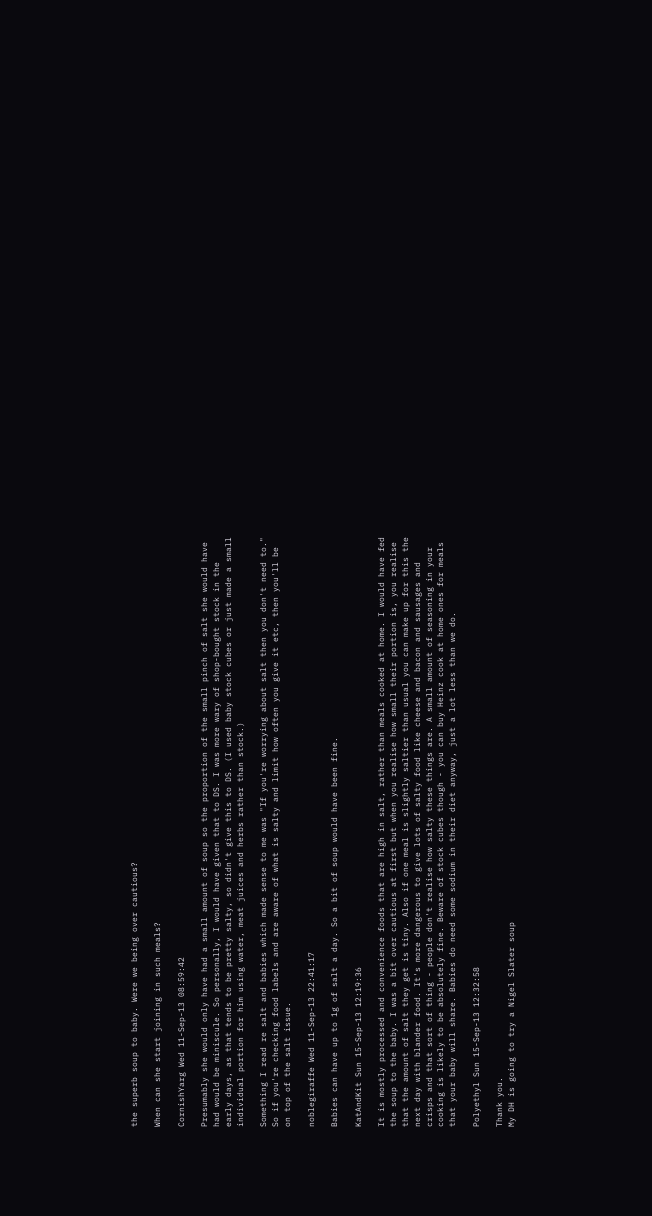the superb soup to baby. Were we being over cautious?

When can she start joining in such meals?

CornishYarg Wed 11-Sep-13 08:59:42

Presumably she would only have had a small amount of soup so the proportion of the small pinch of salt she would have had would be miniscule. So personally, I would have given that to DS. I was more wary of shop-bought stock in the early days, as that tends to be pretty salty, so didn't give this to DS. (I used baby stock cubes or just made a small individual portion for him using water, meat juices and herbs rather than stock.)

Something I read re salt and babies which made sense to me was "If you're worrying about salt then you don't need to." So if you're checking food labels and are aware of what is salty and limit how often you give it etc, then you'll be on top of the salt issue.

noblegiraffe Wed 11-Sep-13 22:41:17

Babies can have up to 1g of salt a day. So a bit of soup would have been fine.

KatAndKit Sun 15-Sep-13 12:19:36

It is mostly processed and convenience foods that are high in salt, rather than meals cooked at home. I would have fed the soup to the baby. I was a bit over cautious at first but when you realise how small their portion is, you realise that the amount of salt they get is tiny. Also if one meal is slightly saltier than usual you can make up for this the next day with blander food. It's more dangerous to give lots of salty food like cheese and bacon and sausages and crisps and that sort of thing - people don't realise how salty these things are. A small amount of seasoning in your cooking is likely to be absolutely fine. Beware of stock cubes though - you can buy Heinz cook at home ones for meals that your baby will share. Babies do need some sodium in their diet anyway, just a lot less than we do.

Polyethyl Sun 15-Sep-13 12:32:58

Thank you.
My DH is going to try a Nigel Slater soup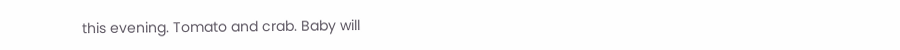this evening. Tomato and crab. Baby will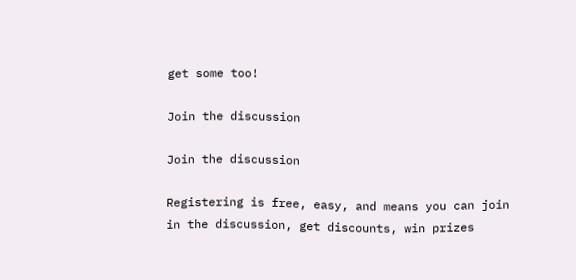get some too!

Join the discussion

Join the discussion

Registering is free, easy, and means you can join in the discussion, get discounts, win prizes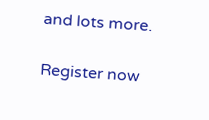and lots more.

Register now